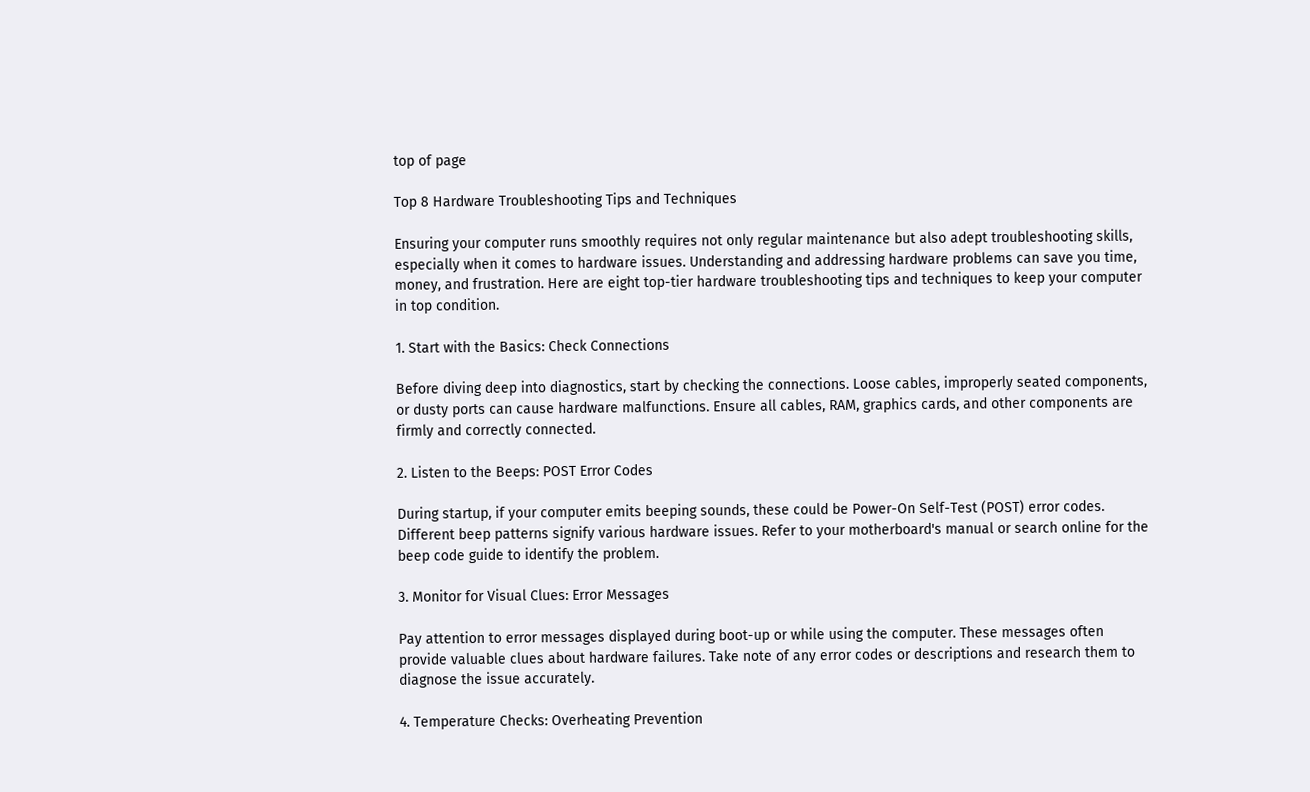top of page

Top 8 Hardware Troubleshooting Tips and Techniques

Ensuring your computer runs smoothly requires not only regular maintenance but also adept troubleshooting skills, especially when it comes to hardware issues. Understanding and addressing hardware problems can save you time, money, and frustration. Here are eight top-tier hardware troubleshooting tips and techniques to keep your computer in top condition.

1. Start with the Basics: Check Connections

Before diving deep into diagnostics, start by checking the connections. Loose cables, improperly seated components, or dusty ports can cause hardware malfunctions. Ensure all cables, RAM, graphics cards, and other components are firmly and correctly connected.

2. Listen to the Beeps: POST Error Codes

During startup, if your computer emits beeping sounds, these could be Power-On Self-Test (POST) error codes. Different beep patterns signify various hardware issues. Refer to your motherboard's manual or search online for the beep code guide to identify the problem.

3. Monitor for Visual Clues: Error Messages

Pay attention to error messages displayed during boot-up or while using the computer. These messages often provide valuable clues about hardware failures. Take note of any error codes or descriptions and research them to diagnose the issue accurately.

4. Temperature Checks: Overheating Prevention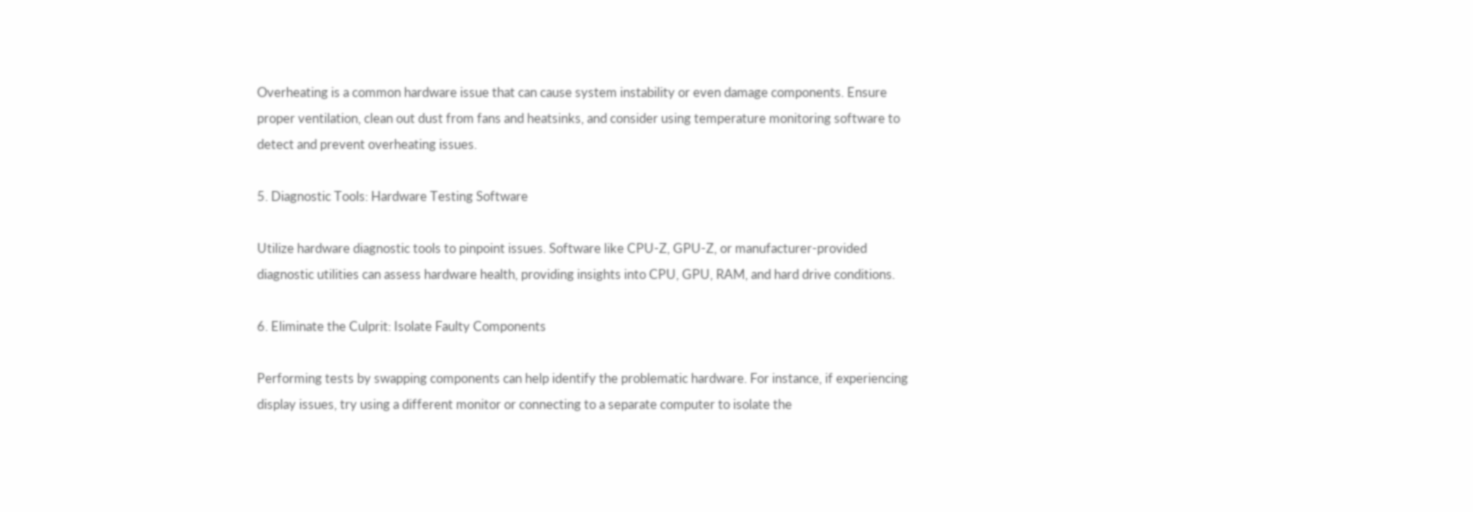Overheating is a common hardware issue that can cause system instability or even damage components. Ensure proper ventilation, clean out dust from fans and heatsinks, and consider using temperature monitoring software to detect and prevent overheating issues.

5. Diagnostic Tools: Hardware Testing Software

Utilize hardware diagnostic tools to pinpoint issues. Software like CPU-Z, GPU-Z, or manufacturer-provided diagnostic utilities can assess hardware health, providing insights into CPU, GPU, RAM, and hard drive conditions.

6. Eliminate the Culprit: Isolate Faulty Components

Performing tests by swapping components can help identify the problematic hardware. For instance, if experiencing display issues, try using a different monitor or connecting to a separate computer to isolate the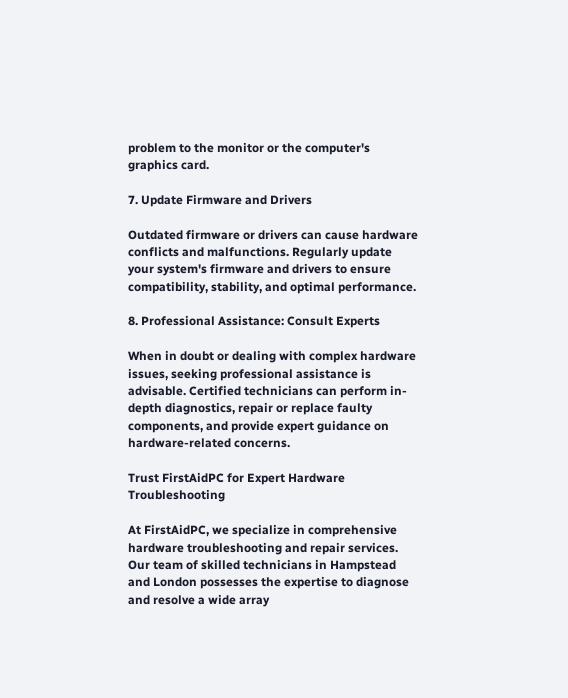problem to the monitor or the computer's graphics card.

7. Update Firmware and Drivers

Outdated firmware or drivers can cause hardware conflicts and malfunctions. Regularly update your system's firmware and drivers to ensure compatibility, stability, and optimal performance.

8. Professional Assistance: Consult Experts

When in doubt or dealing with complex hardware issues, seeking professional assistance is advisable. Certified technicians can perform in-depth diagnostics, repair or replace faulty components, and provide expert guidance on hardware-related concerns.

Trust FirstAidPC for Expert Hardware Troubleshooting

At FirstAidPC, we specialize in comprehensive hardware troubleshooting and repair services. Our team of skilled technicians in Hampstead and London possesses the expertise to diagnose and resolve a wide array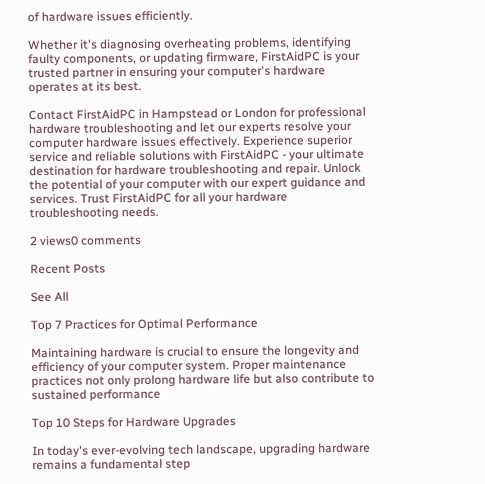of hardware issues efficiently.

Whether it's diagnosing overheating problems, identifying faulty components, or updating firmware, FirstAidPC is your trusted partner in ensuring your computer's hardware operates at its best.

Contact FirstAidPC in Hampstead or London for professional hardware troubleshooting and let our experts resolve your computer hardware issues effectively. Experience superior service and reliable solutions with FirstAidPC - your ultimate destination for hardware troubleshooting and repair. Unlock the potential of your computer with our expert guidance and services. Trust FirstAidPC for all your hardware troubleshooting needs.

2 views0 comments

Recent Posts

See All

Top 7 Practices for Optimal Performance

Maintaining hardware is crucial to ensure the longevity and efficiency of your computer system. Proper maintenance practices not only prolong hardware life but also contribute to sustained performance

Top 10 Steps for Hardware Upgrades

In today's ever-evolving tech landscape, upgrading hardware remains a fundamental step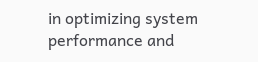in optimizing system performance and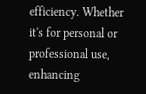efficiency. Whether it's for personal or professional use, enhancing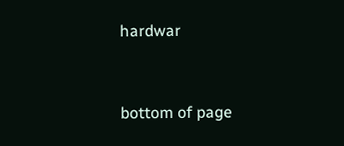hardwar


bottom of page